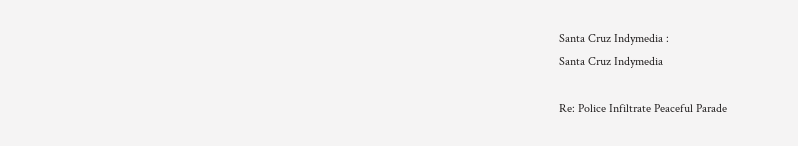Santa Cruz Indymedia :
Santa Cruz Indymedia

Re: Police Infiltrate Peaceful Parade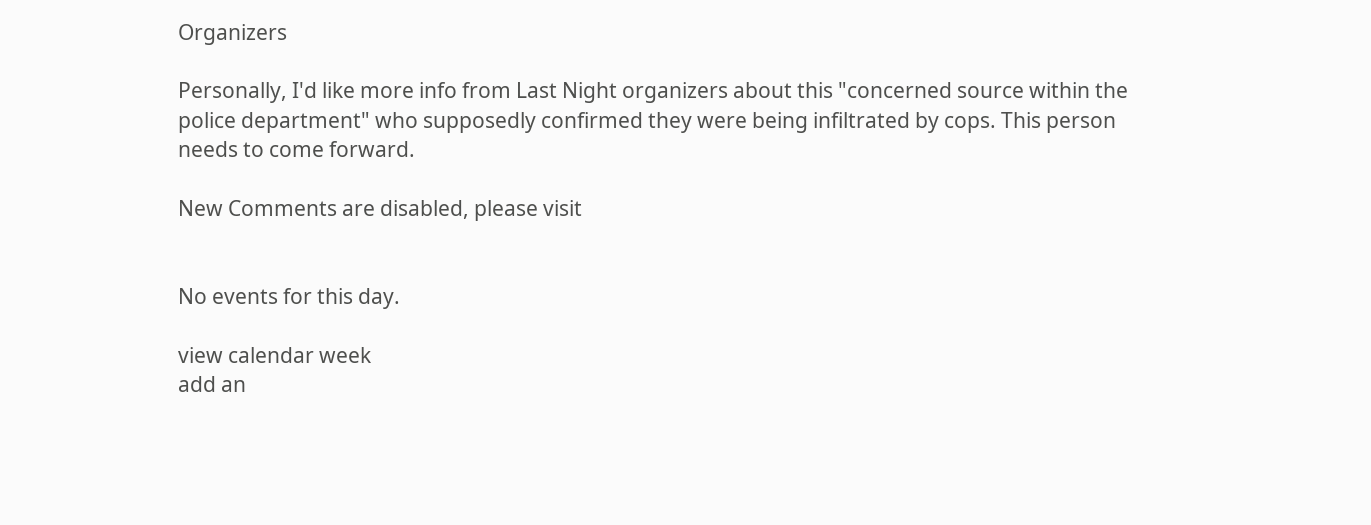Organizers

Personally, I'd like more info from Last Night organizers about this "concerned source within the police department" who supposedly confirmed they were being infiltrated by cops. This person needs to come forward.

New Comments are disabled, please visit


No events for this day.

view calendar week
add an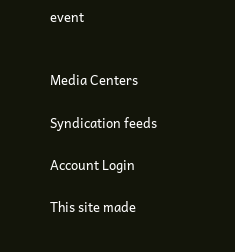event


Media Centers

Syndication feeds

Account Login

This site made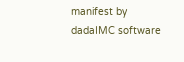manifest by dadaIMC software